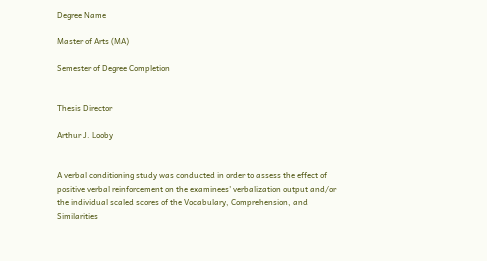Degree Name

Master of Arts (MA)

Semester of Degree Completion


Thesis Director

Arthur J. Looby


A verbal conditioning study was conducted in order to assess the effect of positive verbal reinforcement on the examinees' verbalization output and/or the individual scaled scores of the Vocabulary, Comprehension, and Similarities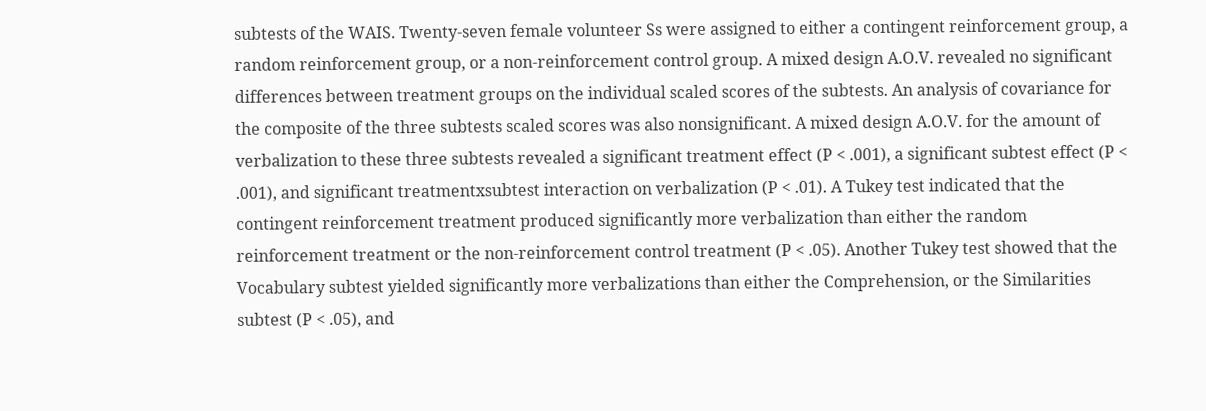subtests of the WAIS. Twenty-seven female volunteer Ss were assigned to either a contingent reinforcement group, a random reinforcement group, or a non-reinforcement control group. A mixed design A.O.V. revealed no significant differences between treatment groups on the individual scaled scores of the subtests. An analysis of covariance for the composite of the three subtests scaled scores was also nonsignificant. A mixed design A.O.V. for the amount of verbalization to these three subtests revealed a significant treatment effect (P < .001), a significant subtest effect (P < .001), and significant treatmentxsubtest interaction on verbalization (P < .01). A Tukey test indicated that the contingent reinforcement treatment produced significantly more verbalization than either the random reinforcement treatment or the non-reinforcement control treatment (P < .05). Another Tukey test showed that the Vocabulary subtest yielded significantly more verbalizations than either the Comprehension, or the Similarities subtest (P < .05), and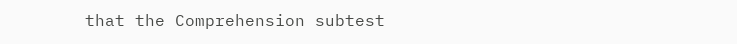that the Comprehension subtest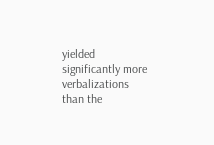yielded significantly more verbalizations than the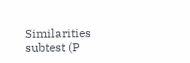Similarities subtest (P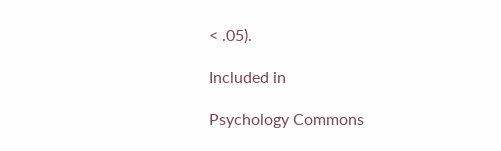< .05).

Included in

Psychology Commons